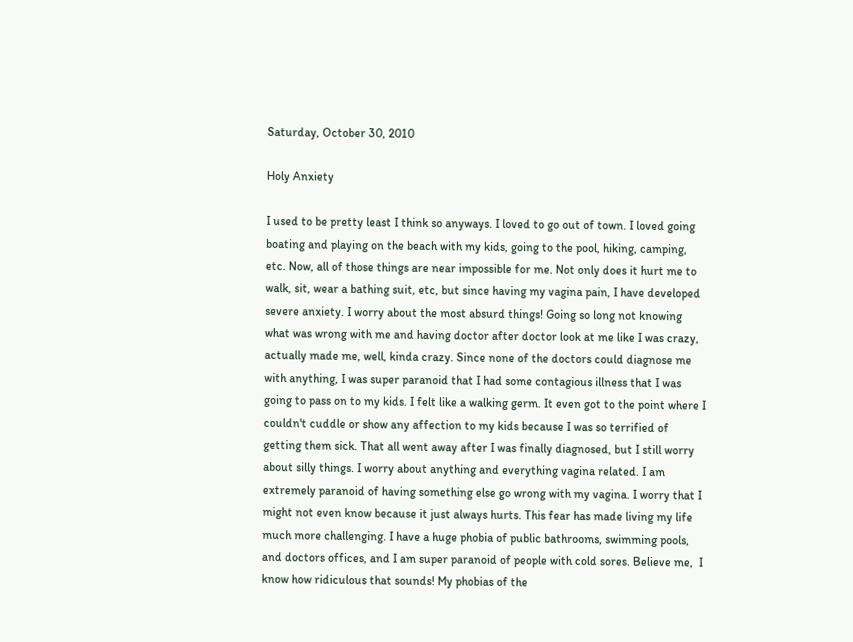Saturday, October 30, 2010

Holy Anxiety

I used to be pretty least I think so anyways. I loved to go out of town. I loved going boating and playing on the beach with my kids, going to the pool, hiking, camping, etc. Now, all of those things are near impossible for me. Not only does it hurt me to walk, sit, wear a bathing suit, etc, but since having my vagina pain, I have developed severe anxiety. I worry about the most absurd things! Going so long not knowing what was wrong with me and having doctor after doctor look at me like I was crazy, actually made me, well, kinda crazy. Since none of the doctors could diagnose me with anything, I was super paranoid that I had some contagious illness that I was going to pass on to my kids. I felt like a walking germ. It even got to the point where I couldn't cuddle or show any affection to my kids because I was so terrified of getting them sick. That all went away after I was finally diagnosed, but I still worry about silly things. I worry about anything and everything vagina related. I am extremely paranoid of having something else go wrong with my vagina. I worry that I might not even know because it just always hurts. This fear has made living my life much more challenging. I have a huge phobia of public bathrooms, swimming pools, and doctors offices, and I am super paranoid of people with cold sores. Believe me,  I know how ridiculous that sounds! My phobias of the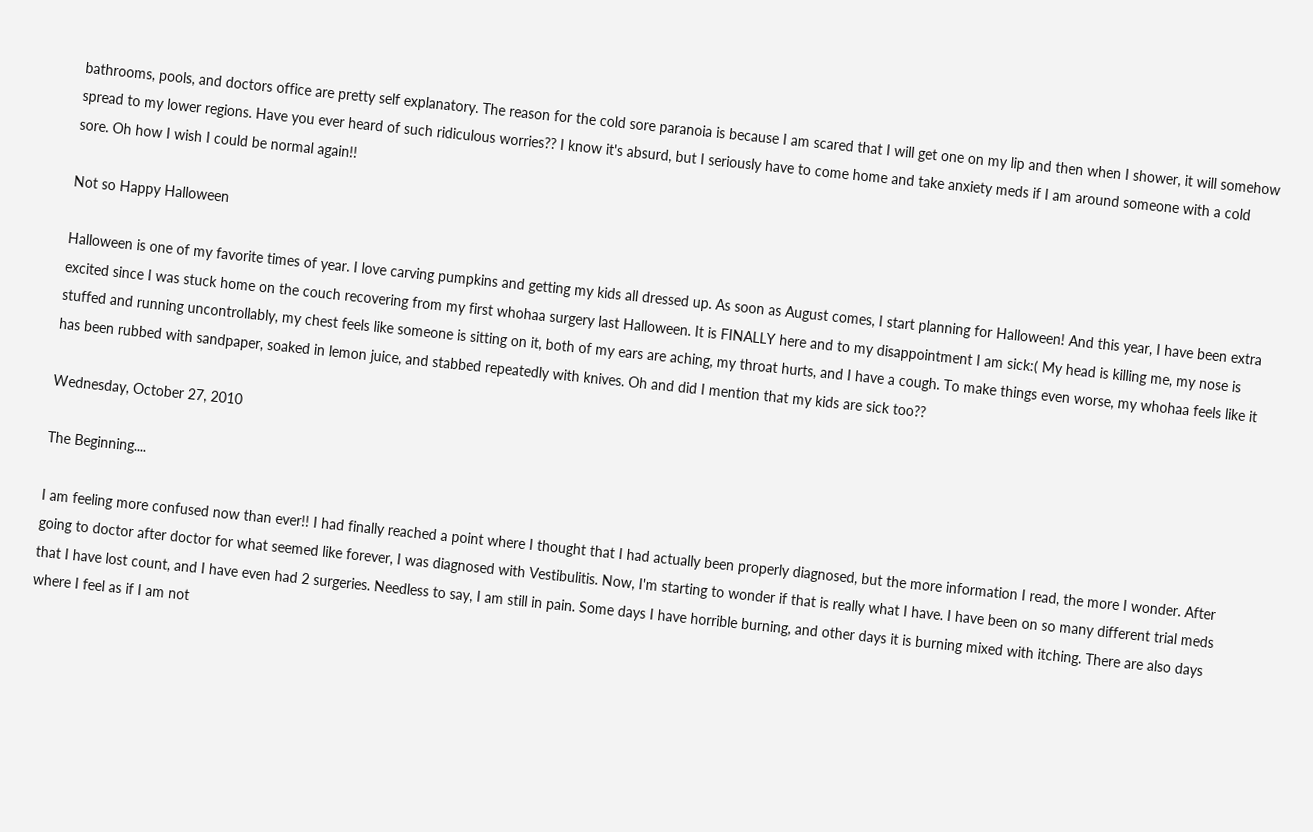bathrooms, pools, and doctors office are pretty self explanatory. The reason for the cold sore paranoia is because I am scared that I will get one on my lip and then when I shower, it will somehow spread to my lower regions. Have you ever heard of such ridiculous worries?? I know it's absurd, but I seriously have to come home and take anxiety meds if I am around someone with a cold sore. Oh how I wish I could be normal again!!

Not so Happy Halloween

Halloween is one of my favorite times of year. I love carving pumpkins and getting my kids all dressed up. As soon as August comes, I start planning for Halloween! And this year, I have been extra excited since I was stuck home on the couch recovering from my first whohaa surgery last Halloween. It is FINALLY here and to my disappointment I am sick:( My head is killing me, my nose is stuffed and running uncontrollably, my chest feels like someone is sitting on it, both of my ears are aching, my throat hurts, and I have a cough. To make things even worse, my whohaa feels like it has been rubbed with sandpaper, soaked in lemon juice, and stabbed repeatedly with knives. Oh and did I mention that my kids are sick too??

Wednesday, October 27, 2010

The Beginning....

I am feeling more confused now than ever!! I had finally reached a point where I thought that I had actually been properly diagnosed, but the more information I read, the more I wonder. After going to doctor after doctor for what seemed like forever, I was diagnosed with Vestibulitis. Now, I'm starting to wonder if that is really what I have. I have been on so many different trial meds that I have lost count, and I have even had 2 surgeries. Needless to say, I am still in pain. Some days I have horrible burning, and other days it is burning mixed with itching. There are also days where I feel as if I am not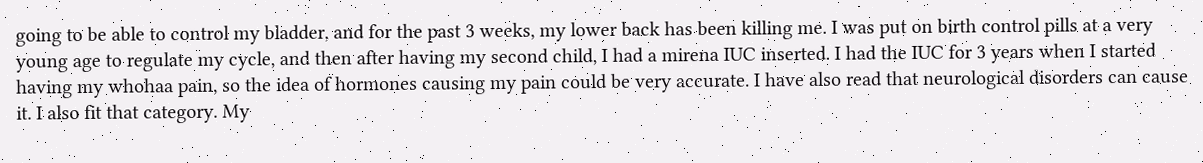going to be able to control my bladder, and for the past 3 weeks, my lower back has been killing me. I was put on birth control pills at a very young age to regulate my cycle, and then after having my second child, I had a mirena IUC inserted. I had the IUC for 3 years when I started having my whohaa pain, so the idea of hormones causing my pain could be very accurate. I have also read that neurological disorders can cause it. I also fit that category. My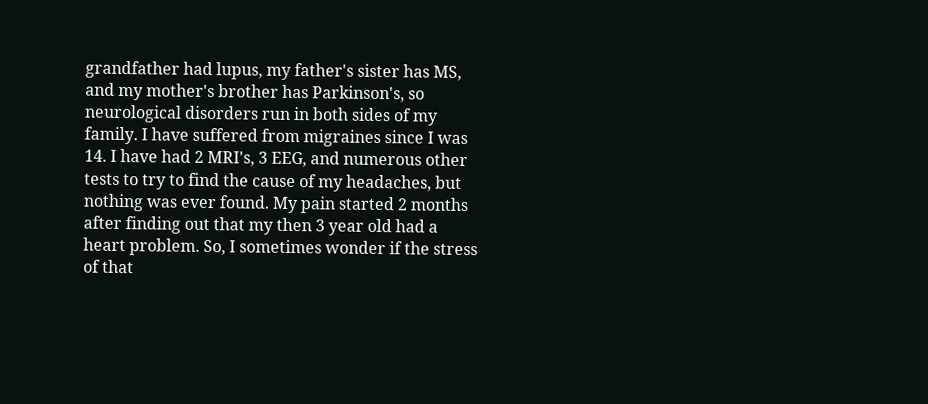grandfather had lupus, my father's sister has MS, and my mother's brother has Parkinson's, so neurological disorders run in both sides of my family. I have suffered from migraines since I was 14. I have had 2 MRI's, 3 EEG, and numerous other tests to try to find the cause of my headaches, but nothing was ever found. My pain started 2 months after finding out that my then 3 year old had a heart problem. So, I sometimes wonder if the stress of that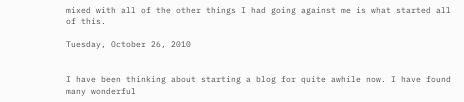mixed with all of the other things I had going against me is what started all of this.

Tuesday, October 26, 2010


I have been thinking about starting a blog for quite awhile now. I have found many wonderful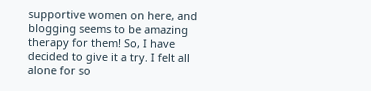supportive women on here, and blogging seems to be amazing therapy for them! So, I have decided to give it a try. I felt all alone for so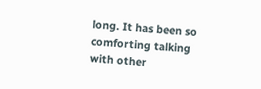long. It has been so comforting talking with other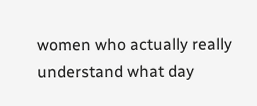women who actually really understand what day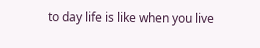to day life is like when you live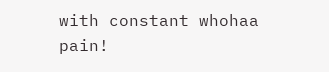with constant whohaa pain!